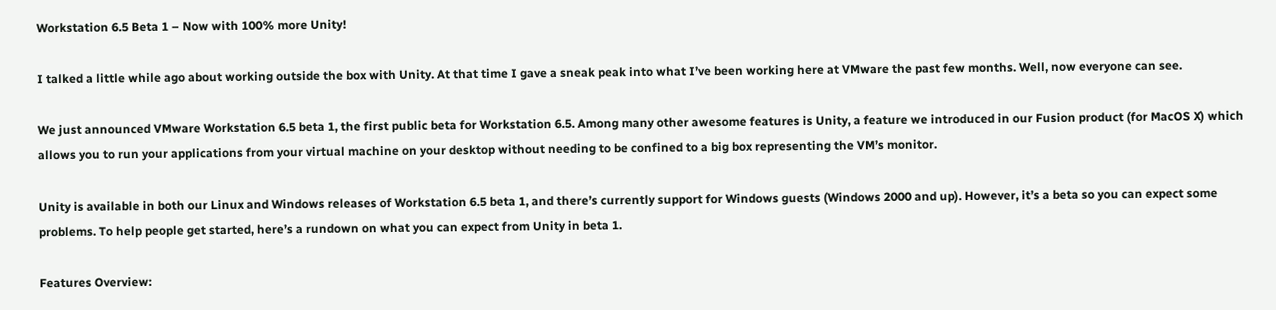Workstation 6.5 Beta 1 – Now with 100% more Unity!

I talked a little while ago about working outside the box with Unity. At that time I gave a sneak peak into what I’ve been working here at VMware the past few months. Well, now everyone can see.

We just announced VMware Workstation 6.5 beta 1, the first public beta for Workstation 6.5. Among many other awesome features is Unity, a feature we introduced in our Fusion product (for MacOS X) which allows you to run your applications from your virtual machine on your desktop without needing to be confined to a big box representing the VM’s monitor.

Unity is available in both our Linux and Windows releases of Workstation 6.5 beta 1, and there’s currently support for Windows guests (Windows 2000 and up). However, it’s a beta so you can expect some problems. To help people get started, here’s a rundown on what you can expect from Unity in beta 1.

Features Overview: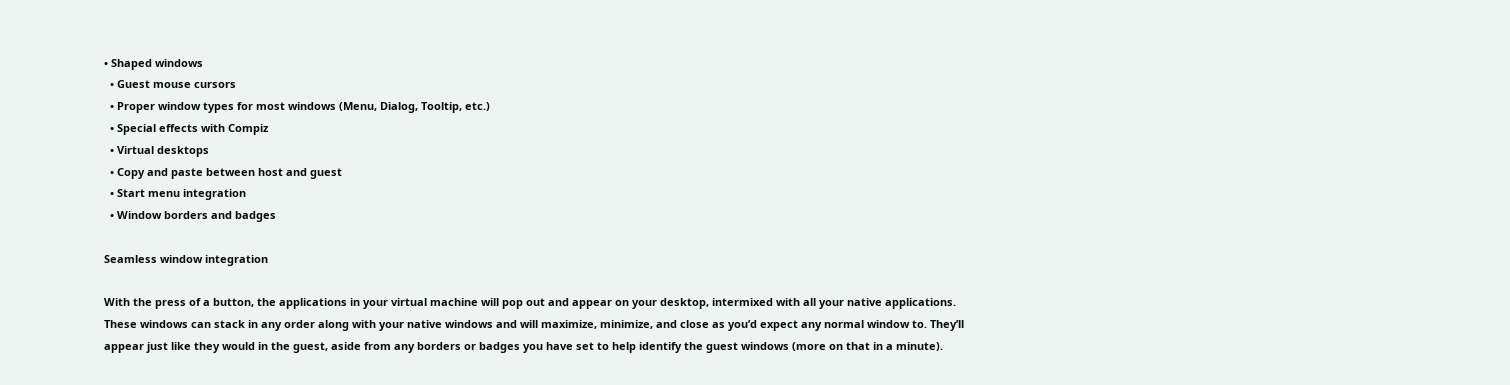• Shaped windows
  • Guest mouse cursors
  • Proper window types for most windows (Menu, Dialog, Tooltip, etc.)
  • Special effects with Compiz
  • Virtual desktops
  • Copy and paste between host and guest
  • Start menu integration
  • Window borders and badges

Seamless window integration

With the press of a button, the applications in your virtual machine will pop out and appear on your desktop, intermixed with all your native applications. These windows can stack in any order along with your native windows and will maximize, minimize, and close as you’d expect any normal window to. They’ll appear just like they would in the guest, aside from any borders or badges you have set to help identify the guest windows (more on that in a minute).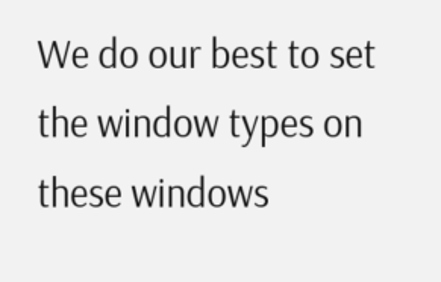We do our best to set the window types on these windows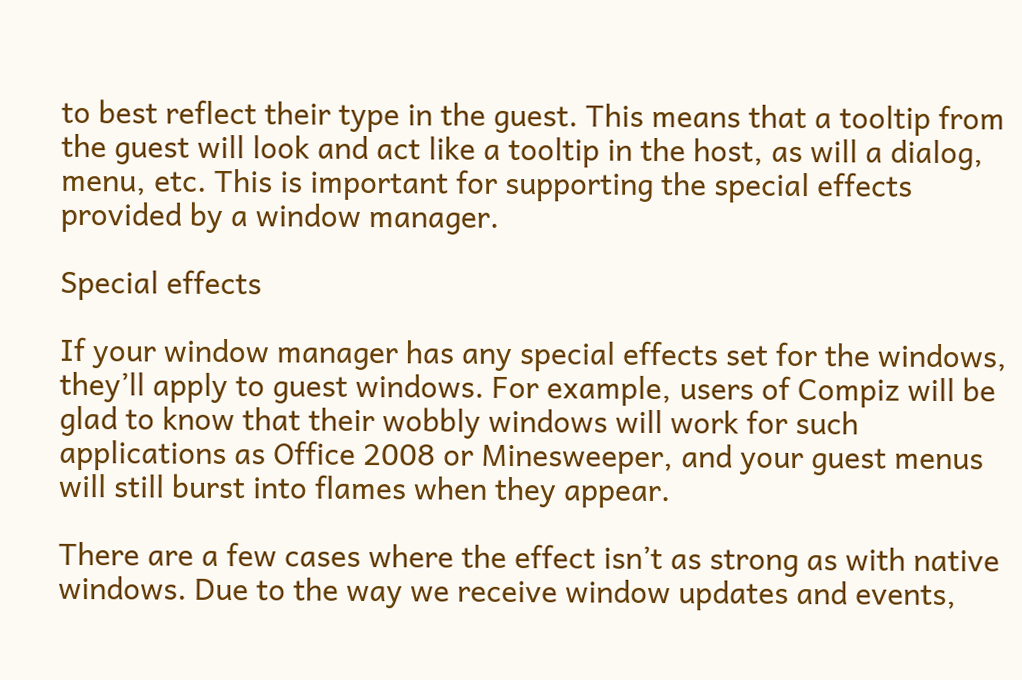to best reflect their type in the guest. This means that a tooltip from the guest will look and act like a tooltip in the host, as will a dialog, menu, etc. This is important for supporting the special effects provided by a window manager.

Special effects

If your window manager has any special effects set for the windows, they’ll apply to guest windows. For example, users of Compiz will be glad to know that their wobbly windows will work for such applications as Office 2008 or Minesweeper, and your guest menus will still burst into flames when they appear.

There are a few cases where the effect isn’t as strong as with native windows. Due to the way we receive window updates and events,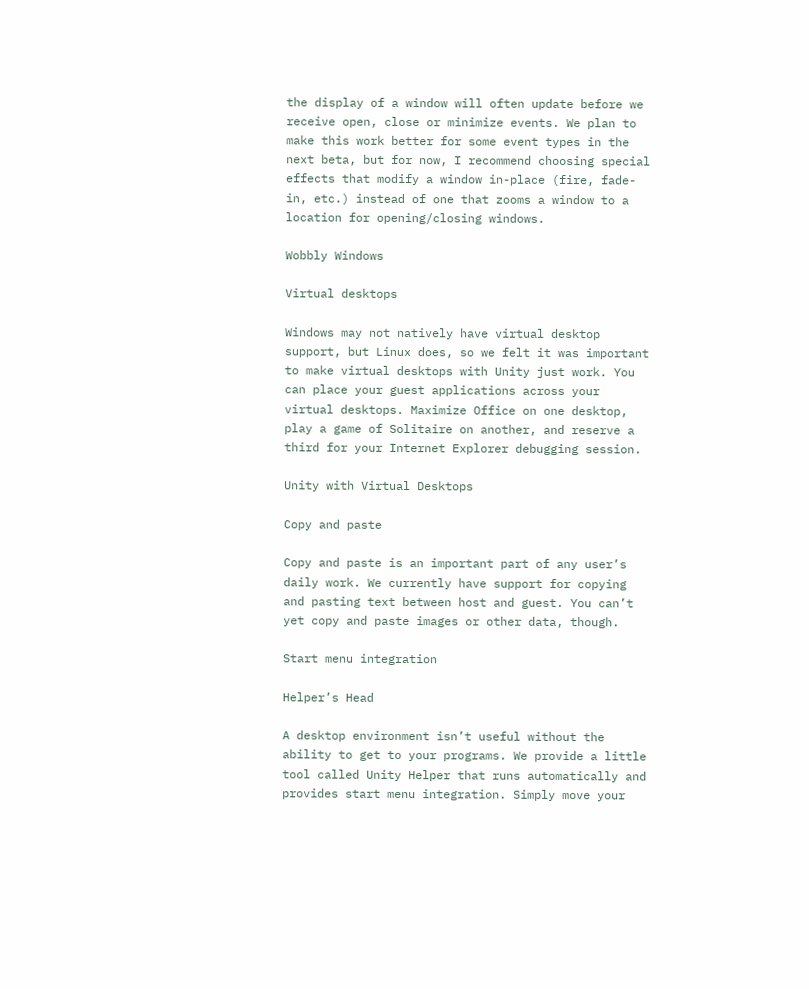the display of a window will often update before we receive open, close or minimize events. We plan to make this work better for some event types in the next beta, but for now, I recommend choosing special effects that modify a window in-place (fire, fade-in, etc.) instead of one that zooms a window to a location for opening/closing windows.

Wobbly Windows

Virtual desktops

Windows may not natively have virtual desktop support, but Linux does, so we felt it was important to make virtual desktops with Unity just work. You can place your guest applications across your virtual desktops. Maximize Office on one desktop, play a game of Solitaire on another, and reserve a third for your Internet Explorer debugging session.

Unity with Virtual Desktops

Copy and paste

Copy and paste is an important part of any user’s daily work. We currently have support for copying and pasting text between host and guest. You can’t yet copy and paste images or other data, though.

Start menu integration

Helper’s Head

A desktop environment isn’t useful without the ability to get to your programs. We provide a little tool called Unity Helper that runs automatically and provides start menu integration. Simply move your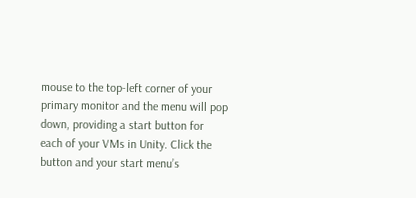mouse to the top-left corner of your primary monitor and the menu will pop down, providing a start button for each of your VMs in Unity. Click the button and your start menu’s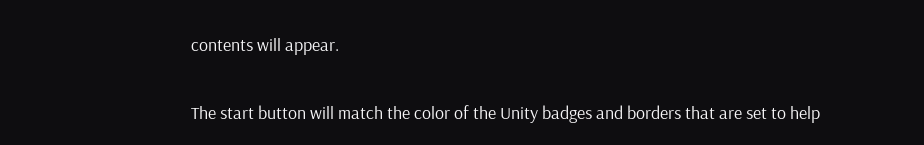contents will appear.

The start button will match the color of the Unity badges and borders that are set to help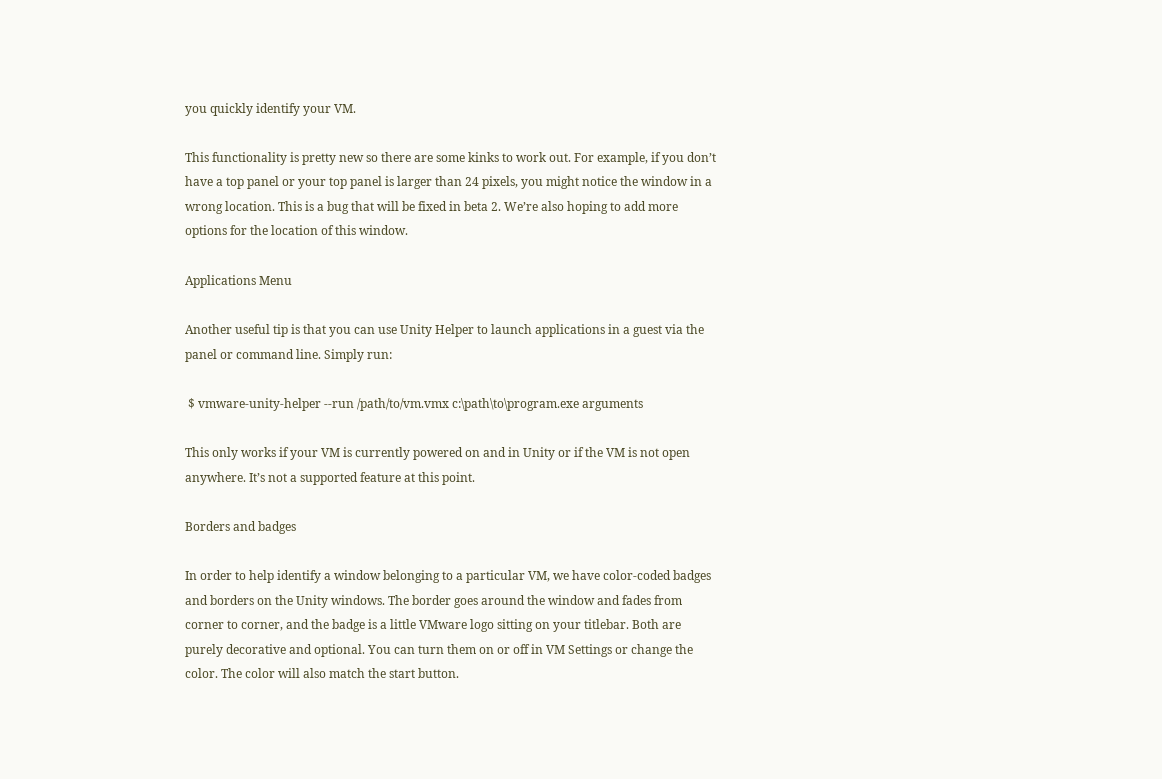you quickly identify your VM.

This functionality is pretty new so there are some kinks to work out. For example, if you don’t have a top panel or your top panel is larger than 24 pixels, you might notice the window in a wrong location. This is a bug that will be fixed in beta 2. We’re also hoping to add more options for the location of this window.

Applications Menu

Another useful tip is that you can use Unity Helper to launch applications in a guest via the panel or command line. Simply run:

 $ vmware-unity-helper --run /path/to/vm.vmx c:\path\to\program.exe arguments

This only works if your VM is currently powered on and in Unity or if the VM is not open anywhere. It’s not a supported feature at this point.

Borders and badges

In order to help identify a window belonging to a particular VM, we have color-coded badges and borders on the Unity windows. The border goes around the window and fades from corner to corner, and the badge is a little VMware logo sitting on your titlebar. Both are purely decorative and optional. You can turn them on or off in VM Settings or change the color. The color will also match the start button.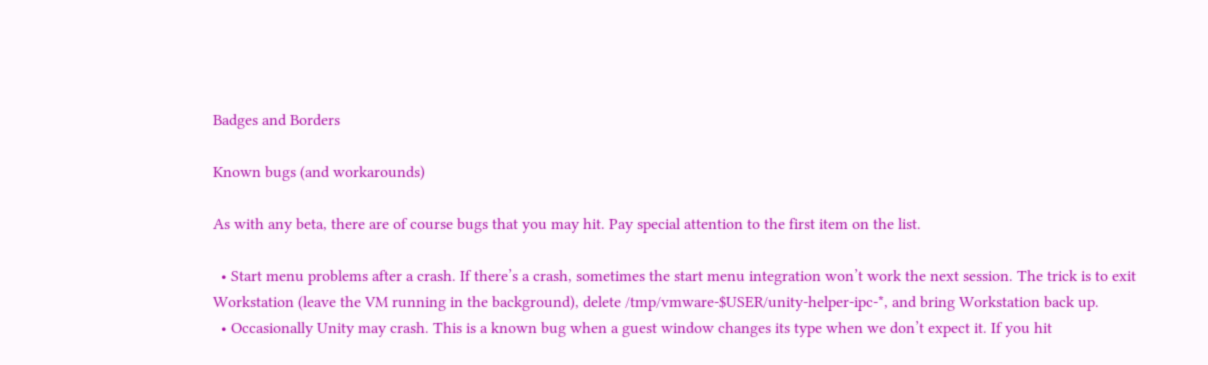Badges and Borders

Known bugs (and workarounds)

As with any beta, there are of course bugs that you may hit. Pay special attention to the first item on the list.

  • Start menu problems after a crash. If there’s a crash, sometimes the start menu integration won’t work the next session. The trick is to exit Workstation (leave the VM running in the background), delete /tmp/vmware-$USER/unity-helper-ipc-*, and bring Workstation back up.
  • Occasionally Unity may crash. This is a known bug when a guest window changes its type when we don’t expect it. If you hit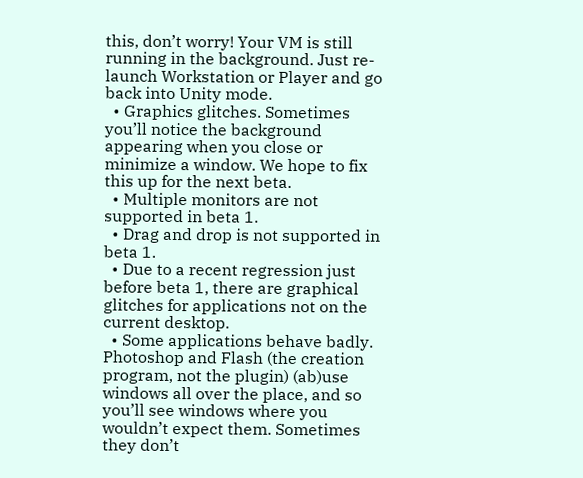this, don’t worry! Your VM is still running in the background. Just re-launch Workstation or Player and go back into Unity mode.
  • Graphics glitches. Sometimes you’ll notice the background appearing when you close or minimize a window. We hope to fix this up for the next beta.
  • Multiple monitors are not supported in beta 1.
  • Drag and drop is not supported in beta 1.
  • Due to a recent regression just before beta 1, there are graphical glitches for applications not on the current desktop.
  • Some applications behave badly. Photoshop and Flash (the creation program, not the plugin) (ab)use windows all over the place, and so you’ll see windows where you wouldn’t expect them. Sometimes they don’t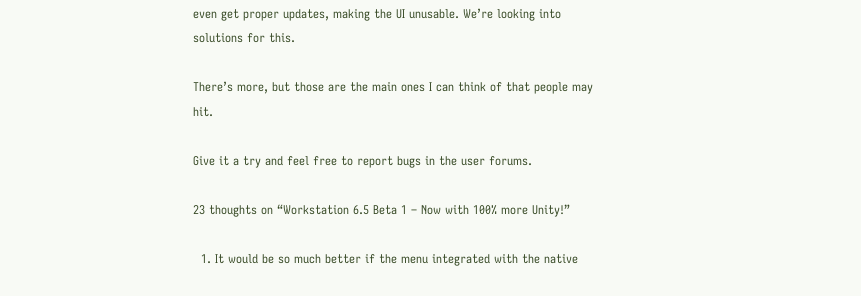even get proper updates, making the UI unusable. We’re looking into solutions for this.

There’s more, but those are the main ones I can think of that people may hit.

Give it a try and feel free to report bugs in the user forums.

23 thoughts on “Workstation 6.5 Beta 1 – Now with 100% more Unity!”

  1. It would be so much better if the menu integrated with the native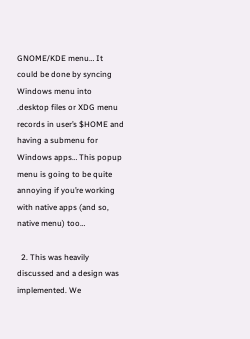GNOME/KDE menu… It could be done by syncing Windows menu into .desktop files or XDG menu records in user’s $HOME and having a submenu for Windows apps… This popup menu is going to be quite annoying if you’re working with native apps (and so, native menu) too…

  2. This was heavily discussed and a design was implemented. We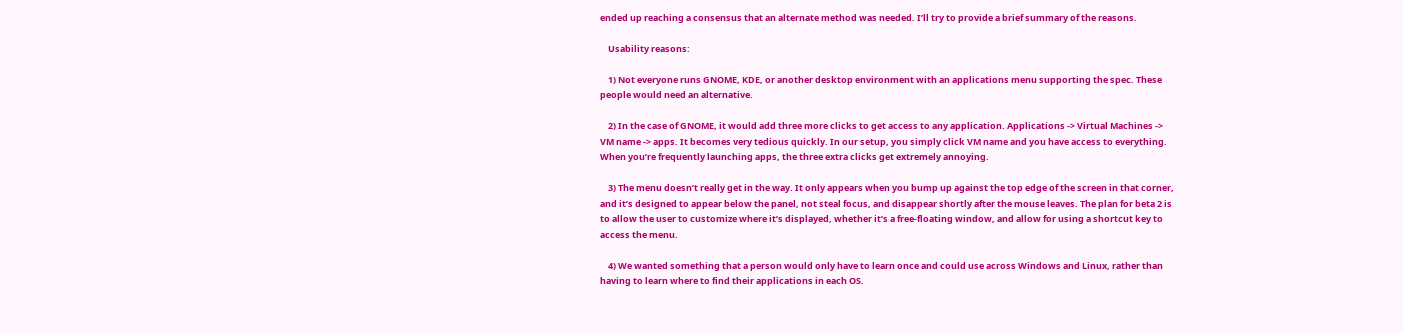ended up reaching a consensus that an alternate method was needed. I’ll try to provide a brief summary of the reasons.

    Usability reasons:

    1) Not everyone runs GNOME, KDE, or another desktop environment with an applications menu supporting the spec. These people would need an alternative.

    2) In the case of GNOME, it would add three more clicks to get access to any application. Applications -> Virtual Machines -> VM name -> apps. It becomes very tedious quickly. In our setup, you simply click VM name and you have access to everything. When you’re frequently launching apps, the three extra clicks get extremely annoying.

    3) The menu doesn’t really get in the way. It only appears when you bump up against the top edge of the screen in that corner, and it’s designed to appear below the panel, not steal focus, and disappear shortly after the mouse leaves. The plan for beta 2 is to allow the user to customize where it’s displayed, whether it’s a free-floating window, and allow for using a shortcut key to access the menu.

    4) We wanted something that a person would only have to learn once and could use across Windows and Linux, rather than having to learn where to find their applications in each OS.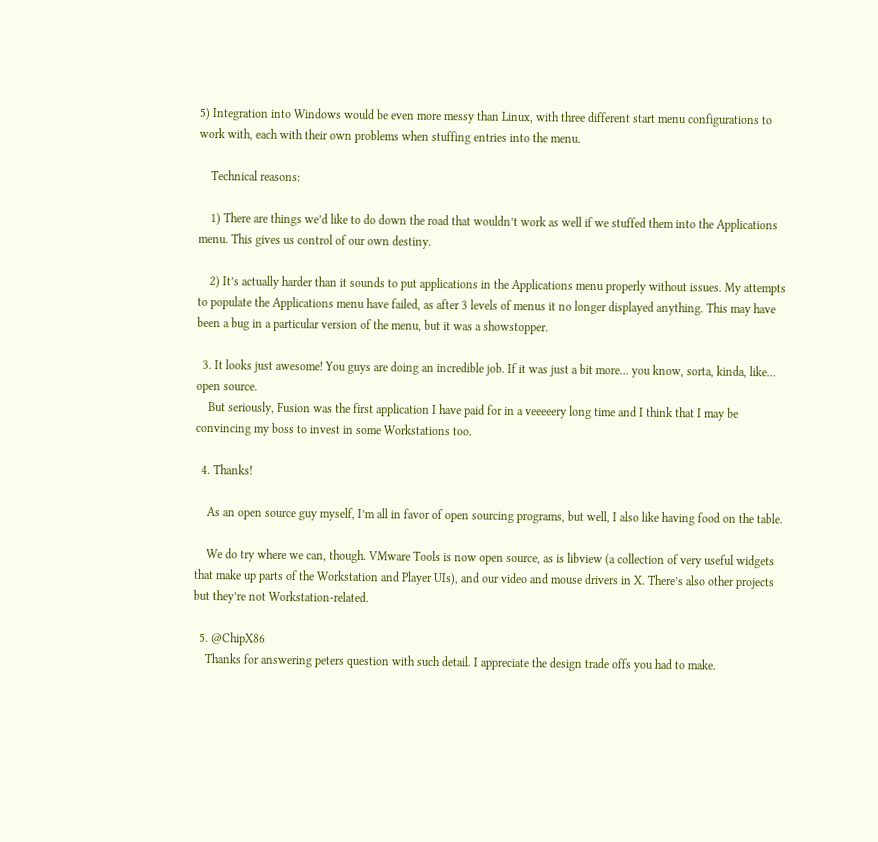5) Integration into Windows would be even more messy than Linux, with three different start menu configurations to work with, each with their own problems when stuffing entries into the menu.

    Technical reasons:

    1) There are things we’d like to do down the road that wouldn’t work as well if we stuffed them into the Applications menu. This gives us control of our own destiny.

    2) It’s actually harder than it sounds to put applications in the Applications menu properly without issues. My attempts to populate the Applications menu have failed, as after 3 levels of menus it no longer displayed anything. This may have been a bug in a particular version of the menu, but it was a showstopper.

  3. It looks just awesome! You guys are doing an incredible job. If it was just a bit more… you know, sorta, kinda, like… open source.
    But seriously, Fusion was the first application I have paid for in a veeeeery long time and I think that I may be convincing my boss to invest in some Workstations too.

  4. Thanks!

    As an open source guy myself, I’m all in favor of open sourcing programs, but well, I also like having food on the table.

    We do try where we can, though. VMware Tools is now open source, as is libview (a collection of very useful widgets that make up parts of the Workstation and Player UIs), and our video and mouse drivers in X. There’s also other projects but they’re not Workstation-related.

  5. @ChipX86
    Thanks for answering peters question with such detail. I appreciate the design trade offs you had to make.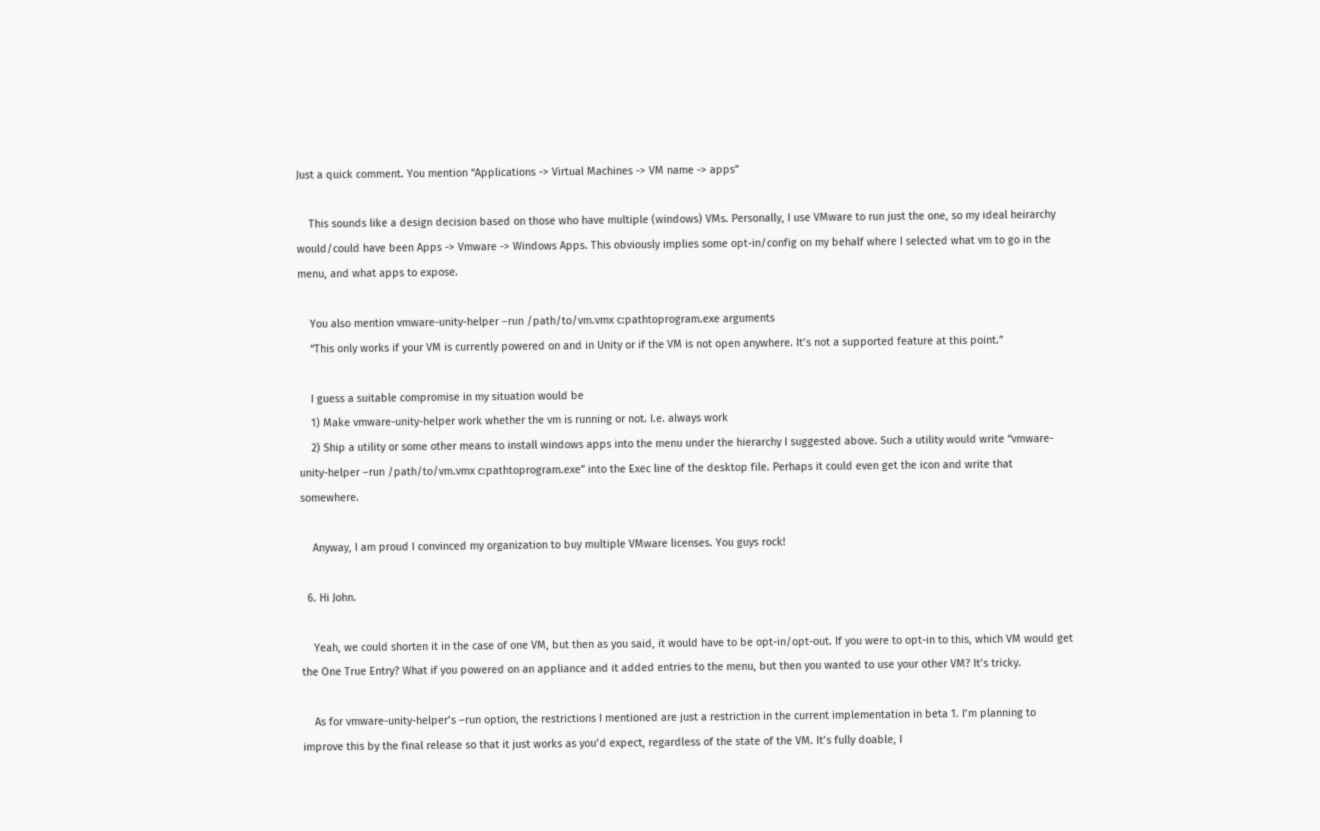Just a quick comment. You mention “Applications -> Virtual Machines -> VM name -> apps”

    This sounds like a design decision based on those who have multiple (windows) VMs. Personally, I use VMware to run just the one, so my ideal heirarchy would/could have been Apps -> Vmware -> Windows Apps. This obviously implies some opt-in/config on my behalf where I selected what vm to go in the menu, and what apps to expose.

    You also mention vmware-unity-helper –run /path/to/vm.vmx c:pathtoprogram.exe arguments
    “This only works if your VM is currently powered on and in Unity or if the VM is not open anywhere. It’s not a supported feature at this point.”

    I guess a suitable compromise in my situation would be
    1) Make vmware-unity-helper work whether the vm is running or not. I.e. always work
    2) Ship a utility or some other means to install windows apps into the menu under the hierarchy I suggested above. Such a utility would write “vmware-unity-helper –run /path/to/vm.vmx c:pathtoprogram.exe” into the Exec line of the desktop file. Perhaps it could even get the icon and write that somewhere.

    Anyway, I am proud I convinced my organization to buy multiple VMware licenses. You guys rock!

  6. Hi John.

    Yeah, we could shorten it in the case of one VM, but then as you said, it would have to be opt-in/opt-out. If you were to opt-in to this, which VM would get the One True Entry? What if you powered on an appliance and it added entries to the menu, but then you wanted to use your other VM? It’s tricky.

    As for vmware-unity-helper’s –run option, the restrictions I mentioned are just a restriction in the current implementation in beta 1. I’m planning to improve this by the final release so that it just works as you’d expect, regardless of the state of the VM. It’s fully doable, I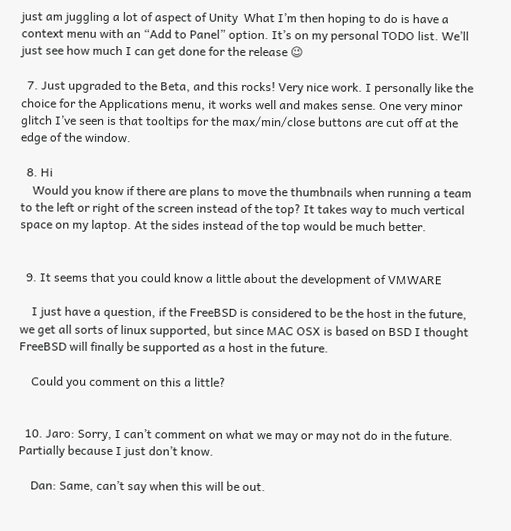just am juggling a lot of aspect of Unity  What I’m then hoping to do is have a context menu with an “Add to Panel” option. It’s on my personal TODO list. We’ll just see how much I can get done for the release 😉

  7. Just upgraded to the Beta, and this rocks! Very nice work. I personally like the choice for the Applications menu, it works well and makes sense. One very minor glitch I’ve seen is that tooltips for the max/min/close buttons are cut off at the edge of the window.

  8. Hi
    Would you know if there are plans to move the thumbnails when running a team to the left or right of the screen instead of the top? It takes way to much vertical space on my laptop. At the sides instead of the top would be much better.


  9. It seems that you could know a little about the development of VMWARE

    I just have a question, if the FreeBSD is considered to be the host in the future, we get all sorts of linux supported, but since MAC OSX is based on BSD I thought FreeBSD will finally be supported as a host in the future.

    Could you comment on this a little?


  10. Jaro: Sorry, I can’t comment on what we may or may not do in the future. Partially because I just don’t know.

    Dan: Same, can’t say when this will be out.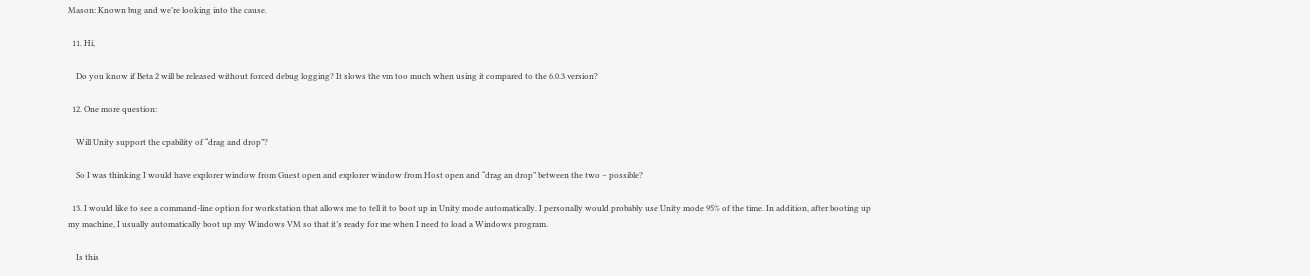Mason: Known bug and we’re looking into the cause.

  11. Hi,

    Do you know if Beta 2 will be released without forced debug logging? It slows the vm too much when using it compared to the 6.0.3 version?

  12. One more question:

    Will Unity support the cpability of “drag and drop”?

    So I was thinking I would have explorer window from Guest open and explorer window from Host open and “drag an drop” between the two – possible?

  13. I would like to see a command-line option for workstation that allows me to tell it to boot up in Unity mode automatically. I personally would probably use Unity mode 95% of the time. In addition, after booting up my machine, I usually automatically boot up my Windows VM so that it’s ready for me when I need to load a Windows program.

    Is this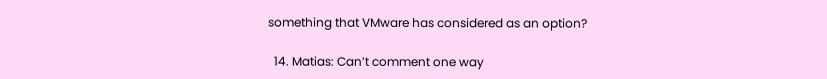something that VMware has considered as an option?

  14. Matias: Can’t comment one way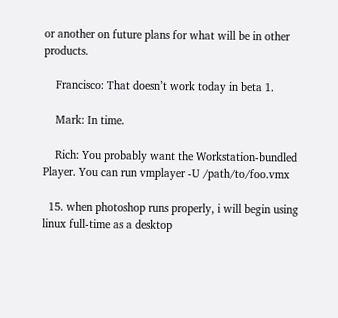or another on future plans for what will be in other products.

    Francisco: That doesn’t work today in beta 1.

    Mark: In time.

    Rich: You probably want the Workstation-bundled Player. You can run vmplayer -U /path/to/foo.vmx

  15. when photoshop runs properly, i will begin using linux full-time as a desktop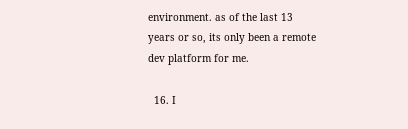environment. as of the last 13 years or so, its only been a remote dev platform for me.

  16. I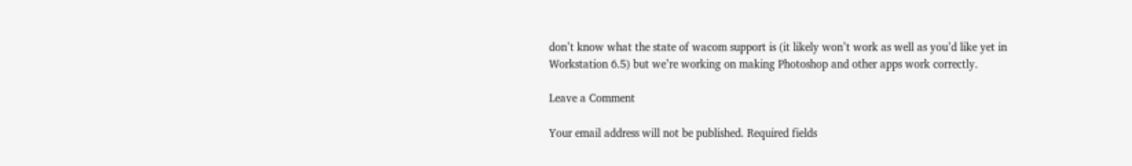don’t know what the state of wacom support is (it likely won’t work as well as you’d like yet in Workstation 6.5) but we’re working on making Photoshop and other apps work correctly.

Leave a Comment

Your email address will not be published. Required fields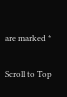are marked *

Scroll to Top